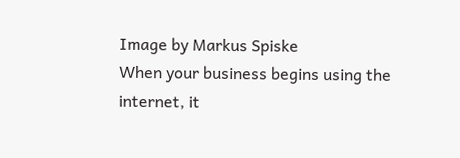Image by Markus Spiske
When your business begins using the internet, it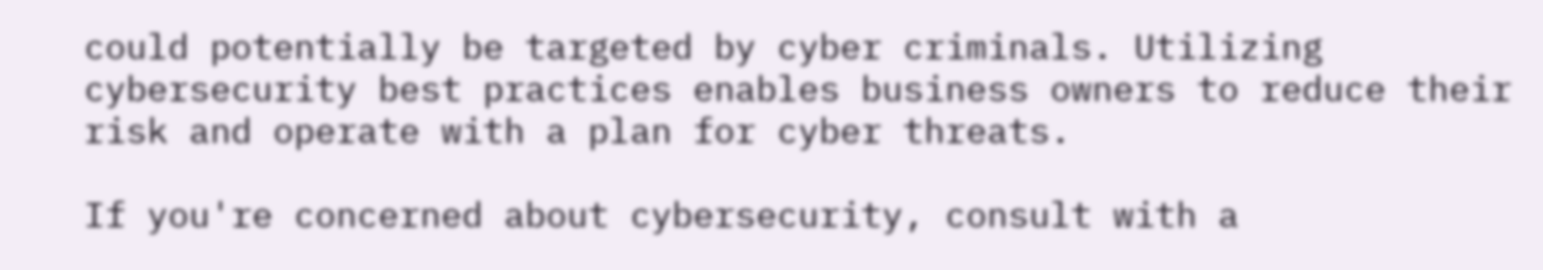could potentially be targeted by cyber criminals. Utilizing cybersecurity best practices enables business owners to reduce their risk and operate with a plan for cyber threats.

If you're concerned about cybersecurity, consult with a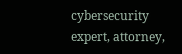cybersecurity expert, attorney,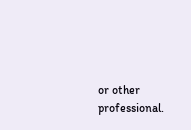or other professional.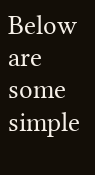Below are some simple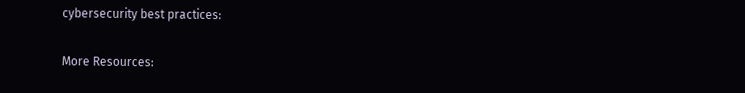cybersecurity best practices:

More Resources: